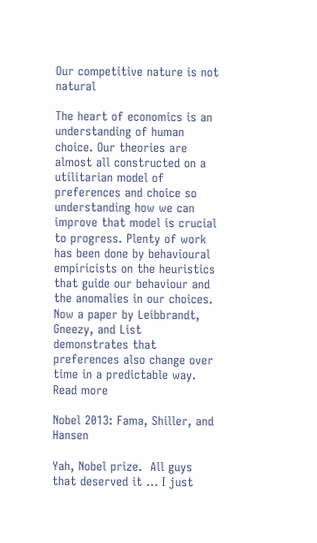Our competitive nature is not natural

The heart of economics is an understanding of human choice. Our theories are almost all constructed on a utilitarian model of preferences and choice so understanding how we can improve that model is crucial to progress. Plenty of work has been done by behavioural empiricists on the heuristics that guide our behaviour and the anomalies in our choices. Now a paper by Leibbrandt, Gneezy, and List demonstrates that preferences also change over time in a predictable way. Read more

Nobel 2013: Fama, Shiller, and Hansen

Yah, Nobel prize.  All guys that deserved it … I just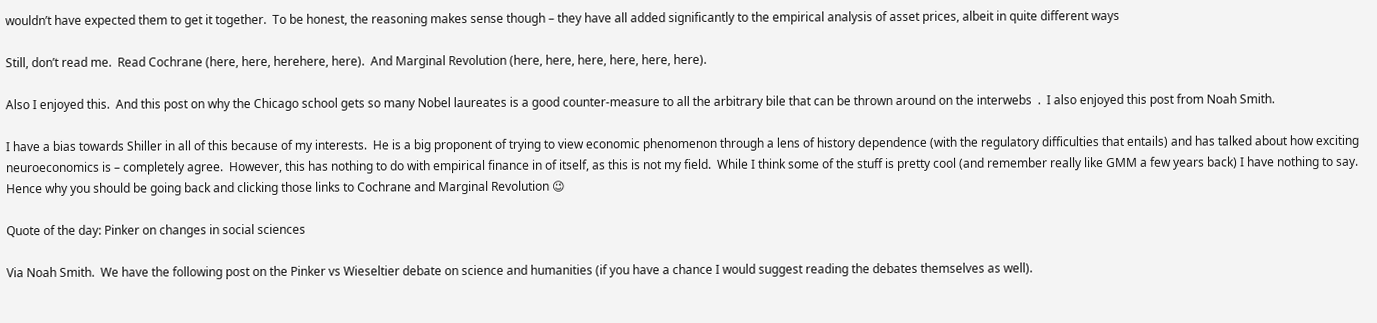wouldn’t have expected them to get it together.  To be honest, the reasoning makes sense though – they have all added significantly to the empirical analysis of asset prices, albeit in quite different ways

Still, don’t read me.  Read Cochrane (here, here, herehere, here).  And Marginal Revolution (here, here, here, here, here, here).

Also I enjoyed this.  And this post on why the Chicago school gets so many Nobel laureates is a good counter-measure to all the arbitrary bile that can be thrown around on the interwebs  .  I also enjoyed this post from Noah Smith.

I have a bias towards Shiller in all of this because of my interests.  He is a big proponent of trying to view economic phenomenon through a lens of history dependence (with the regulatory difficulties that entails) and has talked about how exciting neuroeconomics is – completely agree.  However, this has nothing to do with empirical finance in of itself, as this is not my field.  While I think some of the stuff is pretty cool (and remember really like GMM a few years back) I have nothing to say.  Hence why you should be going back and clicking those links to Cochrane and Marginal Revolution 😉

Quote of the day: Pinker on changes in social sciences

Via Noah Smith.  We have the following post on the Pinker vs Wieseltier debate on science and humanities (if you have a chance I would suggest reading the debates themselves as well).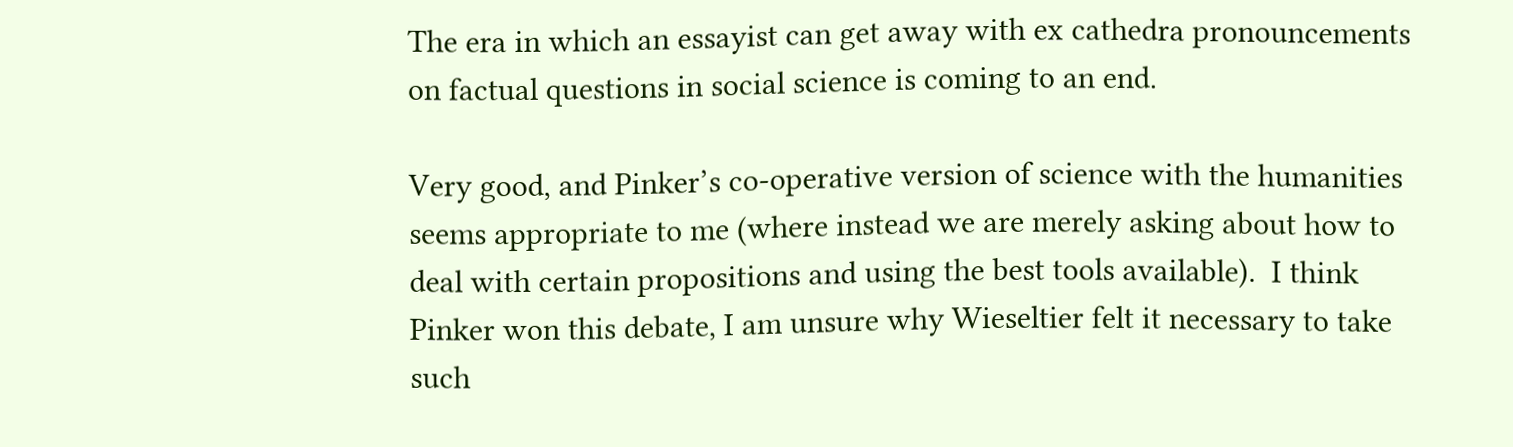The era in which an essayist can get away with ex cathedra pronouncements on factual questions in social science is coming to an end.

Very good, and Pinker’s co-operative version of science with the humanities seems appropriate to me (where instead we are merely asking about how to deal with certain propositions and using the best tools available).  I think Pinker won this debate, I am unsure why Wieseltier felt it necessary to take such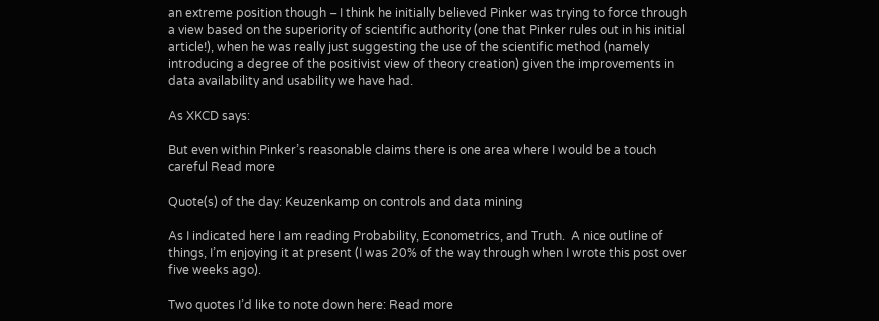an extreme position though – I think he initially believed Pinker was trying to force through a view based on the superiority of scientific authority (one that Pinker rules out in his initial article!), when he was really just suggesting the use of the scientific method (namely introducing a degree of the positivist view of theory creation) given the improvements in data availability and usability we have had.

As XKCD says:

But even within Pinker’s reasonable claims there is one area where I would be a touch careful Read more

Quote(s) of the day: Keuzenkamp on controls and data mining

As I indicated here I am reading Probability, Econometrics, and Truth.  A nice outline of things, I’m enjoying it at present (I was 20% of the way through when I wrote this post over five weeks ago).

Two quotes I’d like to note down here: Read more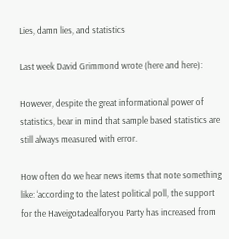Lies, damn lies, and statistics

Last week David Grimmond wrote (here and here):

However, despite the great informational power of statistics, bear in mind that sample based statistics are still always measured with error.

How often do we hear news items that note something like: ‘according to the latest political poll, the support for the Haveigotadealforyou Party has increased from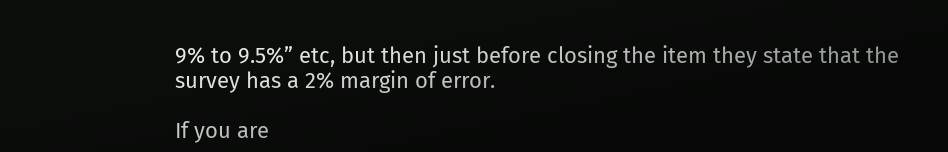9% to 9.5%” etc, but then just before closing the item they state that the survey has a 2% margin of error.

If you are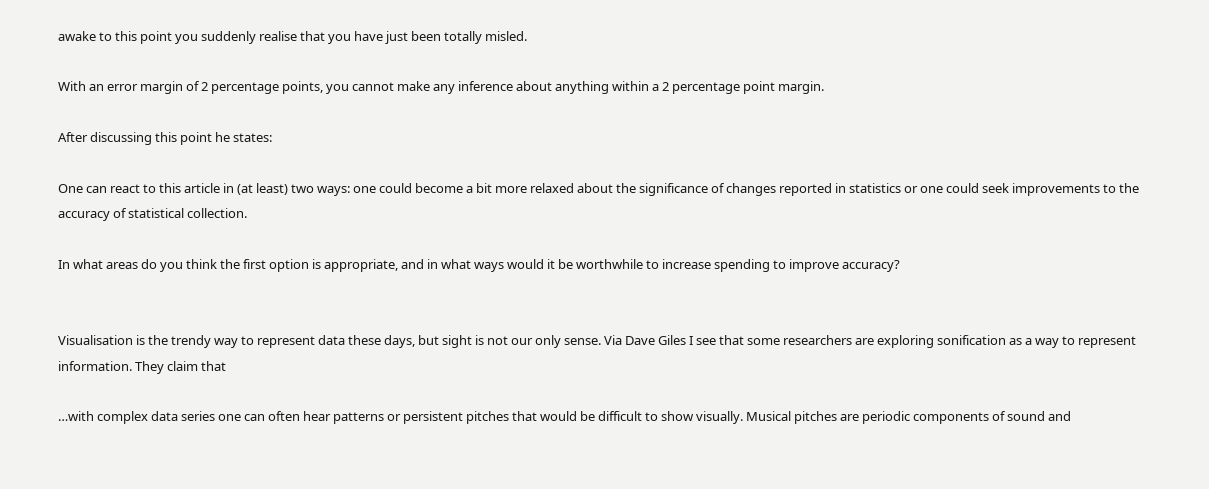awake to this point you suddenly realise that you have just been totally misled.

With an error margin of 2 percentage points, you cannot make any inference about anything within a 2 percentage point margin.

After discussing this point he states:

One can react to this article in (at least) two ways: one could become a bit more relaxed about the significance of changes reported in statistics or one could seek improvements to the accuracy of statistical collection.

In what areas do you think the first option is appropriate, and in what ways would it be worthwhile to increase spending to improve accuracy?


Visualisation is the trendy way to represent data these days, but sight is not our only sense. Via Dave Giles I see that some researchers are exploring sonification as a way to represent information. They claim that

…with complex data series one can often hear patterns or persistent pitches that would be difficult to show visually. Musical pitches are periodic components of sound and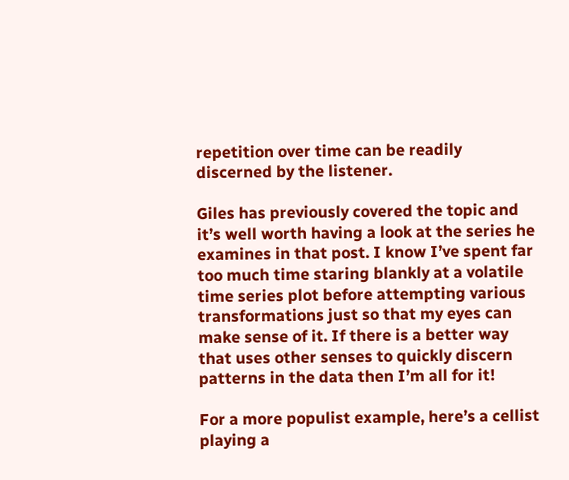repetition over time can be readily discerned by the listener.

Giles has previously covered the topic and it’s well worth having a look at the series he examines in that post. I know I’ve spent far too much time staring blankly at a volatile time series plot before attempting various transformations just so that my eyes can make sense of it. If there is a better way that uses other senses to quickly discern patterns in the data then I’m all for it!

For a more populist example, here’s a cellist playing a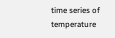time series of temperature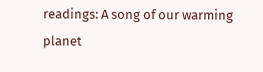readings: A song of our warming planet